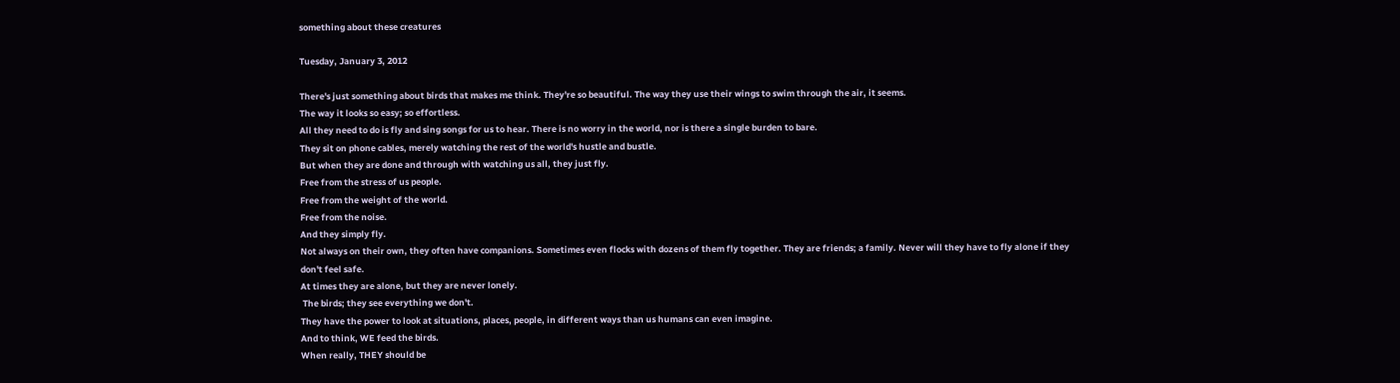something about these creatures

Tuesday, January 3, 2012

There's just something about birds that makes me think. They're so beautiful. The way they use their wings to swim through the air, it seems.
The way it looks so easy; so effortless.
All they need to do is fly and sing songs for us to hear. There is no worry in the world, nor is there a single burden to bare.
They sit on phone cables, merely watching the rest of the world's hustle and bustle.
But when they are done and through with watching us all, they just fly.
Free from the stress of us people.
Free from the weight of the world.
Free from the noise.
And they simply fly.
Not always on their own, they often have companions. Sometimes even flocks with dozens of them fly together. They are friends; a family. Never will they have to fly alone if they don't feel safe.
At times they are alone, but they are never lonely.
 The birds; they see everything we don't.
They have the power to look at situations, places, people, in different ways than us humans can even imagine.
And to think, WE feed the birds.
When really, THEY should be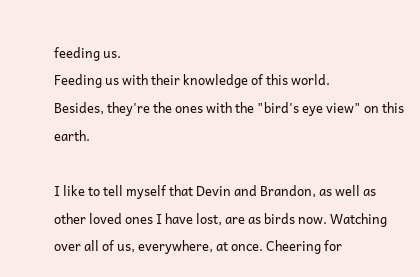feeding us.
Feeding us with their knowledge of this world.
Besides, they're the ones with the "bird's eye view" on this earth.

I like to tell myself that Devin and Brandon, as well as other loved ones I have lost, are as birds now. Watching over all of us, everywhere, at once. Cheering for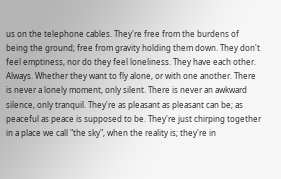us on the telephone cables. They're free from the burdens of being the ground; free from gravity holding them down. They don't feel emptiness, nor do they feel loneliness. They have each other. Always. Whether they want to fly alone, or with one another. There is never a lonely moment, only silent. There is never an awkward silence, only tranquil. They're as pleasant as pleasant can be; as peaceful as peace is supposed to be. They're just chirping together in a place we call "the sky", when the reality is; they're in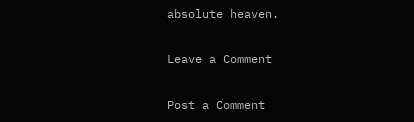absolute heaven.

Leave a Comment

Post a Comment